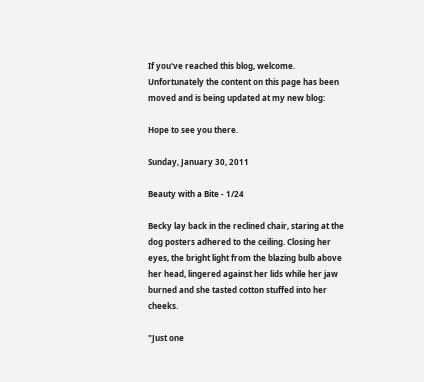If you've reached this blog, welcome. Unfortunately the content on this page has been moved and is being updated at my new blog:

Hope to see you there.

Sunday, January 30, 2011

Beauty with a Bite - 1/24

Becky lay back in the reclined chair, staring at the dog posters adhered to the ceiling. Closing her eyes, the bright light from the blazing bulb above her head, lingered against her lids while her jaw burned and she tasted cotton stuffed into her cheeks.

"Just one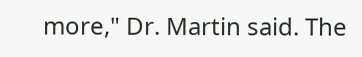more," Dr. Martin said. The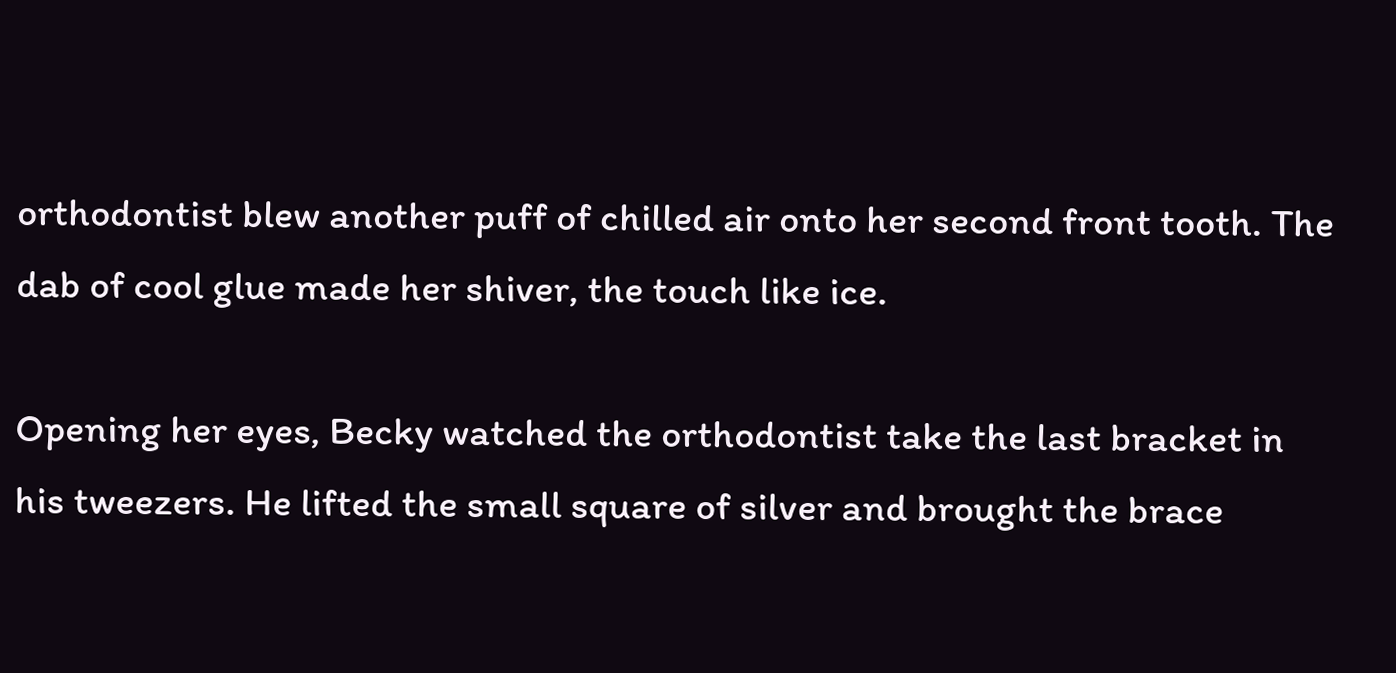orthodontist blew another puff of chilled air onto her second front tooth. The dab of cool glue made her shiver, the touch like ice.

Opening her eyes, Becky watched the orthodontist take the last bracket in his tweezers. He lifted the small square of silver and brought the brace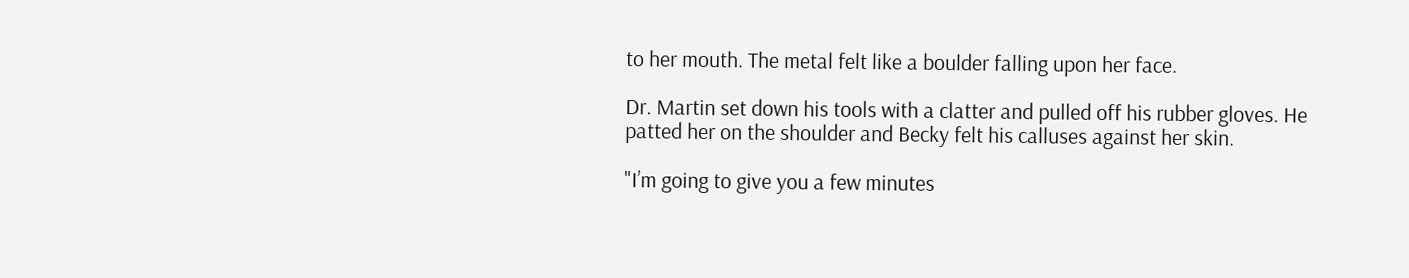to her mouth. The metal felt like a boulder falling upon her face.

Dr. Martin set down his tools with a clatter and pulled off his rubber gloves. He patted her on the shoulder and Becky felt his calluses against her skin.

"I’m going to give you a few minutes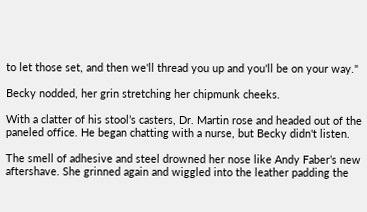to let those set, and then we'll thread you up and you'll be on your way."

Becky nodded, her grin stretching her chipmunk cheeks.

With a clatter of his stool’s casters, Dr. Martin rose and headed out of the paneled office. He began chatting with a nurse, but Becky didn't listen.

The smell of adhesive and steel drowned her nose like Andy Faber’s new aftershave. She grinned again and wiggled into the leather padding the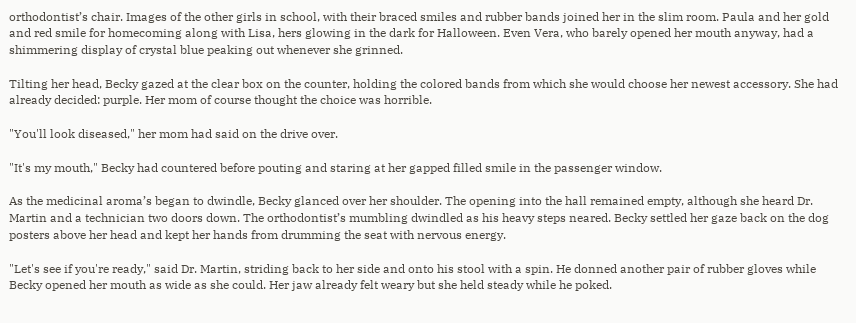orthodontist’s chair. Images of the other girls in school, with their braced smiles and rubber bands joined her in the slim room. Paula and her gold and red smile for homecoming along with Lisa, hers glowing in the dark for Halloween. Even Vera, who barely opened her mouth anyway, had a shimmering display of crystal blue peaking out whenever she grinned.

Tilting her head, Becky gazed at the clear box on the counter, holding the colored bands from which she would choose her newest accessory. She had already decided: purple. Her mom of course thought the choice was horrible.

"You'll look diseased," her mom had said on the drive over.

"It's my mouth," Becky had countered before pouting and staring at her gapped filled smile in the passenger window.

As the medicinal aroma’s began to dwindle, Becky glanced over her shoulder. The opening into the hall remained empty, although she heard Dr. Martin and a technician two doors down. The orthodontist’s mumbling dwindled as his heavy steps neared. Becky settled her gaze back on the dog posters above her head and kept her hands from drumming the seat with nervous energy.

"Let's see if you're ready," said Dr. Martin, striding back to her side and onto his stool with a spin. He donned another pair of rubber gloves while Becky opened her mouth as wide as she could. Her jaw already felt weary but she held steady while he poked.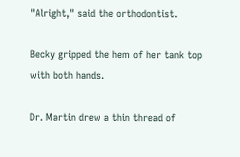"Alright," said the orthodontist.

Becky gripped the hem of her tank top with both hands.

Dr. Martin drew a thin thread of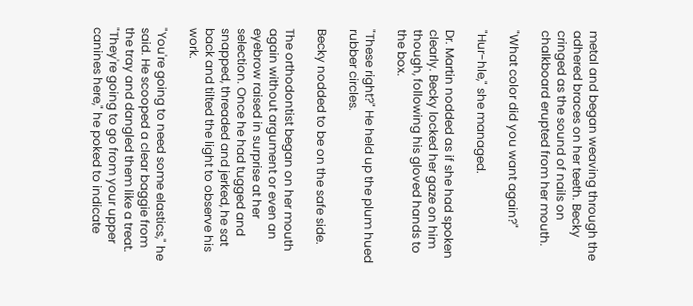metal and began weaving through the adhered braces on her teeth. Becky cringed as the sound of nails on chalkboard erupted from her mouth.

"What color did you want again?"

"Hur-hle," she managed.

Dr. Martin nodded as if she had spoken clearly. Becky locked her gaze on him though, following his gloved hands to the box.

"These right?" He held up the plum hued rubber circles.

Becky nodded to be on the safe side.

The orthodontist began on her mouth again without argument or even an eyebrow raised in surprise at her selection. Once he had tugged and snapped, threaded and jerked, he sat back and tilted the light to observe his work.

"You're going to need some elastics," he said. He scooped a clear baggie from the tray and dangled them like a treat. "They're going to go from your upper canines here," he poked to indicate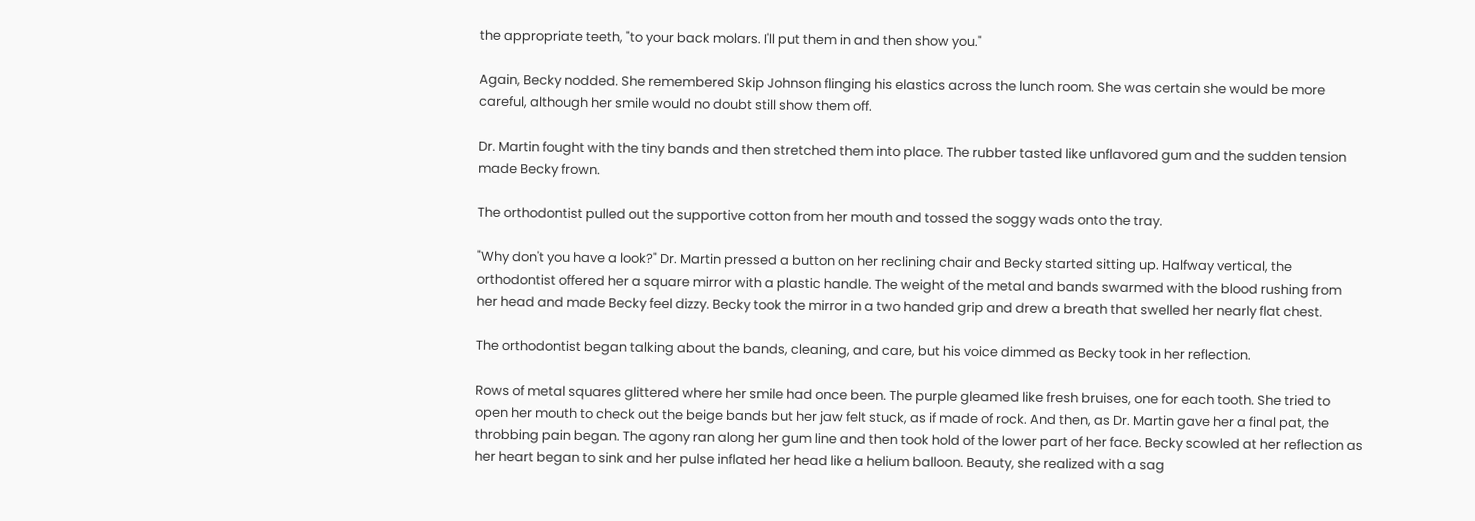the appropriate teeth, "to your back molars. I'll put them in and then show you."

Again, Becky nodded. She remembered Skip Johnson flinging his elastics across the lunch room. She was certain she would be more careful, although her smile would no doubt still show them off.

Dr. Martin fought with the tiny bands and then stretched them into place. The rubber tasted like unflavored gum and the sudden tension made Becky frown.

The orthodontist pulled out the supportive cotton from her mouth and tossed the soggy wads onto the tray.

"Why don't you have a look?" Dr. Martin pressed a button on her reclining chair and Becky started sitting up. Halfway vertical, the orthodontist offered her a square mirror with a plastic handle. The weight of the metal and bands swarmed with the blood rushing from her head and made Becky feel dizzy. Becky took the mirror in a two handed grip and drew a breath that swelled her nearly flat chest.

The orthodontist began talking about the bands, cleaning, and care, but his voice dimmed as Becky took in her reflection.

Rows of metal squares glittered where her smile had once been. The purple gleamed like fresh bruises, one for each tooth. She tried to open her mouth to check out the beige bands but her jaw felt stuck, as if made of rock. And then, as Dr. Martin gave her a final pat, the throbbing pain began. The agony ran along her gum line and then took hold of the lower part of her face. Becky scowled at her reflection as her heart began to sink and her pulse inflated her head like a helium balloon. Beauty, she realized with a sag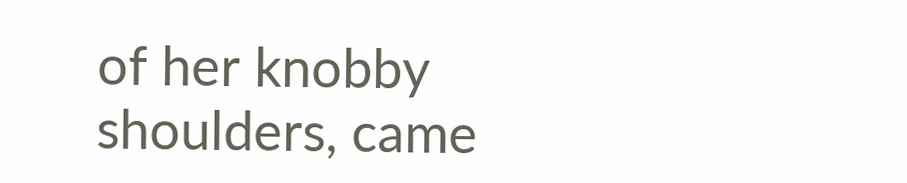of her knobby shoulders, came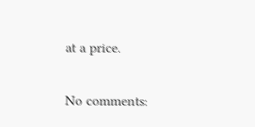at a price.

No comments: